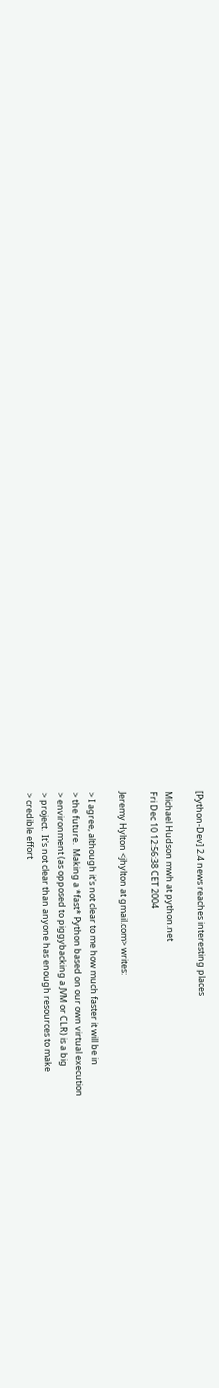[Python-Dev] 2.4 news reaches interesting places

Michael Hudson mwh at python.net
Fri Dec 10 12:56:38 CET 2004

Jeremy Hylton <jhylton at gmail.com> writes:

> I agree, although it's not clear to me how much faster it will be in
> the future.  Making a *fast* Python based on our own virtual execution
> environment (as opposed to piggybacking a JVM or CLR) is a big
> project.  It's not clear than anyone has enough resources to make
> credible effort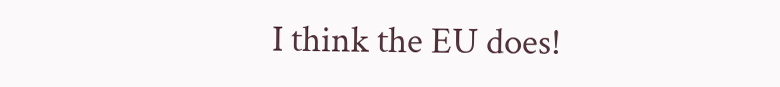I think the EU does!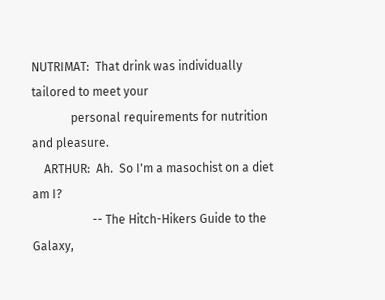NUTRIMAT:  That drink was individually tailored to meet your
             personal requirements for nutrition and pleasure.
    ARTHUR:  Ah.  So I'm a masochist on a diet am I?
                    -- The Hitch-Hikers Guide to the Galaxy,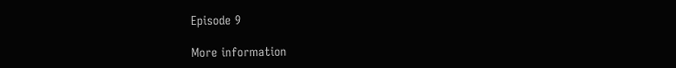Episode 9

More information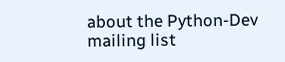about the Python-Dev mailing list